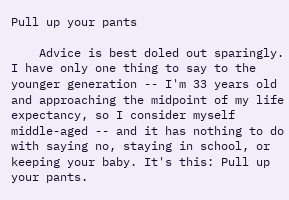Pull up your pants

    Advice is best doled out sparingly. I have only one thing to say to the younger generation -- I'm 33 years old and approaching the midpoint of my life expectancy, so I consider myself middle-aged -- and it has nothing to do with saying no, staying in school, or keeping your baby. It's this: Pull up your pants.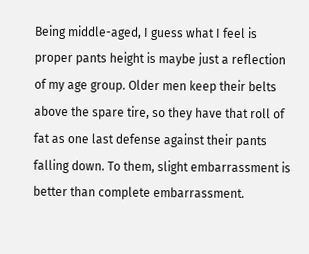Being middle-aged, I guess what I feel is proper pants height is maybe just a reflection of my age group. Older men keep their belts above the spare tire, so they have that roll of fat as one last defense against their pants falling down. To them, slight embarrassment is better than complete embarrassment.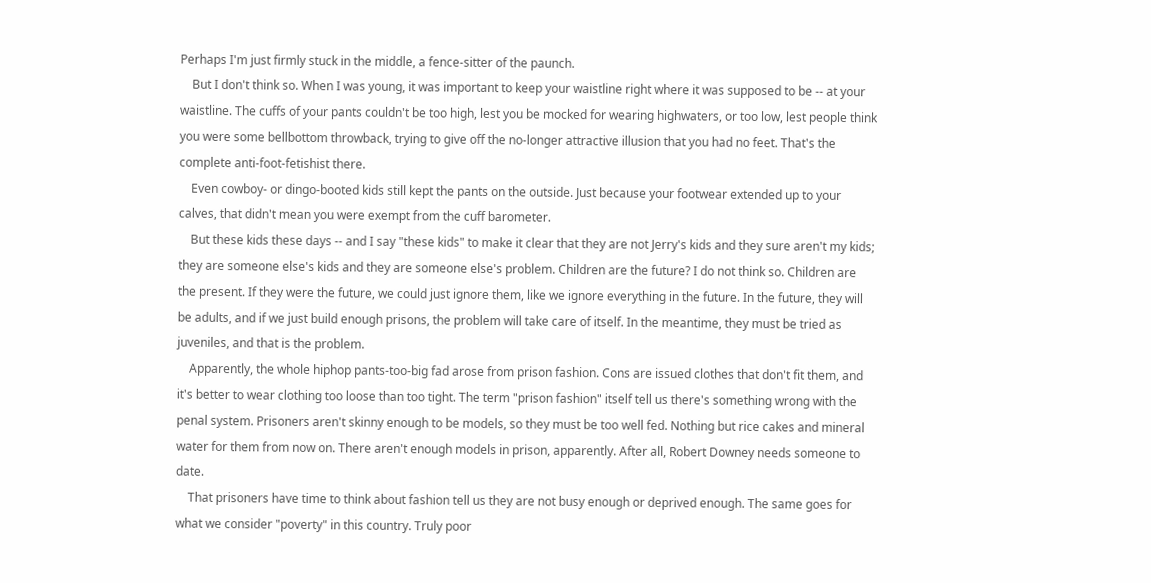Perhaps I'm just firmly stuck in the middle, a fence-sitter of the paunch.
    But I don't think so. When I was young, it was important to keep your waistline right where it was supposed to be -- at your waistline. The cuffs of your pants couldn't be too high, lest you be mocked for wearing highwaters, or too low, lest people think you were some bellbottom throwback, trying to give off the no-longer attractive illusion that you had no feet. That's the complete anti-foot-fetishist there.
    Even cowboy- or dingo-booted kids still kept the pants on the outside. Just because your footwear extended up to your calves, that didn't mean you were exempt from the cuff barometer.
    But these kids these days -- and I say "these kids" to make it clear that they are not Jerry's kids and they sure aren't my kids; they are someone else's kids and they are someone else's problem. Children are the future? I do not think so. Children are the present. If they were the future, we could just ignore them, like we ignore everything in the future. In the future, they will be adults, and if we just build enough prisons, the problem will take care of itself. In the meantime, they must be tried as juveniles, and that is the problem.
    Apparently, the whole hiphop pants-too-big fad arose from prison fashion. Cons are issued clothes that don't fit them, and it's better to wear clothing too loose than too tight. The term "prison fashion" itself tell us there's something wrong with the penal system. Prisoners aren't skinny enough to be models, so they must be too well fed. Nothing but rice cakes and mineral water for them from now on. There aren't enough models in prison, apparently. After all, Robert Downey needs someone to date.
    That prisoners have time to think about fashion tell us they are not busy enough or deprived enough. The same goes for what we consider "poverty" in this country. Truly poor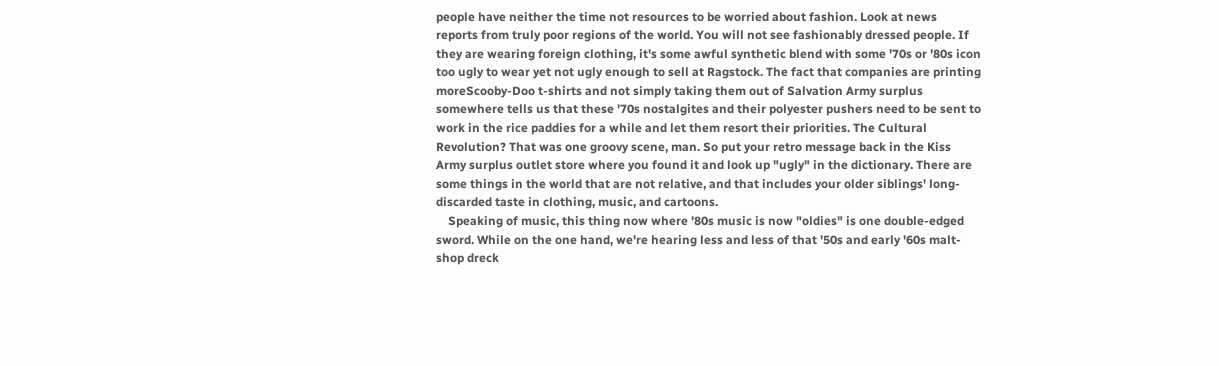people have neither the time not resources to be worried about fashion. Look at news reports from truly poor regions of the world. You will not see fashionably dressed people. If they are wearing foreign clothing, it's some awful synthetic blend with some '70s or '80s icon too ugly to wear yet not ugly enough to sell at Ragstock. The fact that companies are printing moreScooby-Doo t-shirts and not simply taking them out of Salvation Army surplus somewhere tells us that these '70s nostalgites and their polyester pushers need to be sent to work in the rice paddies for a while and let them resort their priorities. The Cultural Revolution? That was one groovy scene, man. So put your retro message back in the Kiss Army surplus outlet store where you found it and look up "ugly" in the dictionary. There are some things in the world that are not relative, and that includes your older siblings' long-discarded taste in clothing, music, and cartoons.
    Speaking of music, this thing now where '80s music is now "oldies" is one double-edged sword. While on the one hand, we're hearing less and less of that '50s and early '60s malt-shop dreck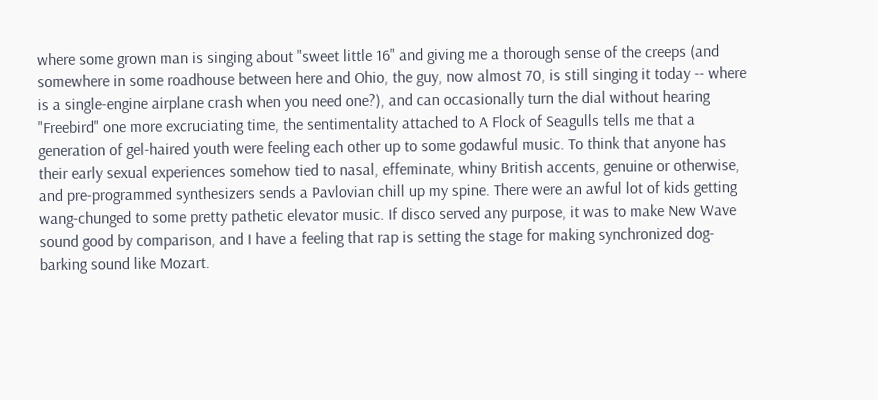where some grown man is singing about "sweet little 16" and giving me a thorough sense of the creeps (and somewhere in some roadhouse between here and Ohio, the guy, now almost 70, is still singing it today -- where is a single-engine airplane crash when you need one?), and can occasionally turn the dial without hearing "Freebird" one more excruciating time, the sentimentality attached to A Flock of Seagulls tells me that a generation of gel-haired youth were feeling each other up to some godawful music. To think that anyone has their early sexual experiences somehow tied to nasal, effeminate, whiny British accents, genuine or otherwise, and pre-programmed synthesizers sends a Pavlovian chill up my spine. There were an awful lot of kids getting wang-chunged to some pretty pathetic elevator music. If disco served any purpose, it was to make New Wave sound good by comparison, and I have a feeling that rap is setting the stage for making synchronized dog-barking sound like Mozart.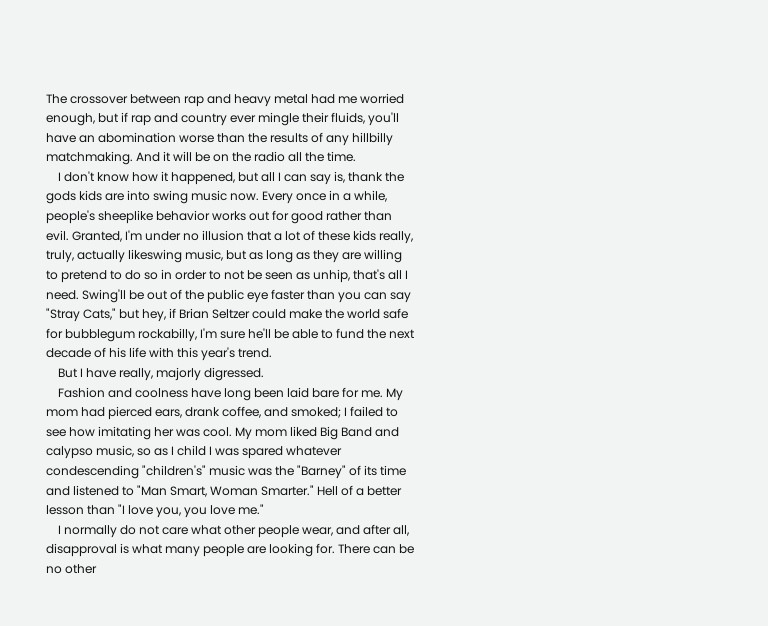The crossover between rap and heavy metal had me worried enough, but if rap and country ever mingle their fluids, you'll have an abomination worse than the results of any hillbilly matchmaking. And it will be on the radio all the time.
    I don't know how it happened, but all I can say is, thank the gods kids are into swing music now. Every once in a while, people's sheeplike behavior works out for good rather than evil. Granted, I'm under no illusion that a lot of these kids really, truly, actually likeswing music, but as long as they are willing to pretend to do so in order to not be seen as unhip, that's all I need. Swing'll be out of the public eye faster than you can say "Stray Cats," but hey, if Brian Seltzer could make the world safe for bubblegum rockabilly, I'm sure he'll be able to fund the next decade of his life with this year's trend.
    But I have really, majorly digressed.
    Fashion and coolness have long been laid bare for me. My mom had pierced ears, drank coffee, and smoked; I failed to see how imitating her was cool. My mom liked Big Band and calypso music, so as I child I was spared whatever condescending "children's" music was the "Barney" of its time and listened to "Man Smart, Woman Smarter." Hell of a better lesson than "I love you, you love me."
    I normally do not care what other people wear, and after all, disapproval is what many people are looking for. There can be no other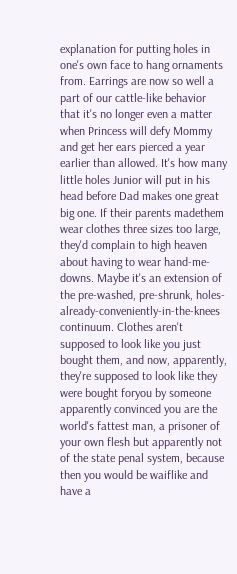explanation for putting holes in one's own face to hang ornaments from. Earrings are now so well a part of our cattle-like behavior that it's no longer even a matter when Princess will defy Mommy and get her ears pierced a year earlier than allowed. It's how many little holes Junior will put in his head before Dad makes one great big one. If their parents madethem wear clothes three sizes too large, they'd complain to high heaven about having to wear hand-me-downs. Maybe it's an extension of the pre-washed, pre-shrunk, holes-already-conveniently-in-the-knees continuum. Clothes aren't supposed to look like you just bought them, and now, apparently, they're supposed to look like they were bought foryou by someone apparently convinced you are the world's fattest man, a prisoner of your own flesh but apparently not of the state penal system, because then you would be waiflike and have a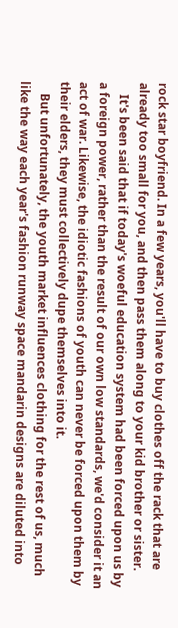rock star boyfriend. In a few years, you'll have to buy clothes off the rack that are already too small for you, and then pass them along to your kid brother or sister.
    It's been said that if today's woeful education system had been forced upon us by a foreign power, rather than the result of our own low standards, we'd consider it an act of war. Likewise, the idiotic fashions of youth can never be forced upon them by their elders, they must collectively dupe themselves into it.
    But unfortunately, the youth market influences clothing for the rest of us, much like the way each year's fashion runway space mandarin designs are diluted into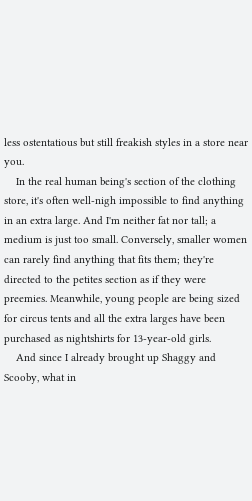less ostentatious but still freakish styles in a store near you.
    In the real human being's section of the clothing store, it's often well-nigh impossible to find anything in an extra large. And I'm neither fat nor tall; a medium is just too small. Conversely, smaller women can rarely find anything that fits them; they're directed to the petites section as if they were preemies. Meanwhile, young people are being sized for circus tents and all the extra larges have been purchased as nightshirts for 13-year-old girls.
    And since I already brought up Shaggy and Scooby, what in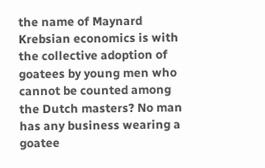the name of Maynard Krebsian economics is with the collective adoption of goatees by young men who cannot be counted among the Dutch masters? No man has any business wearing a goatee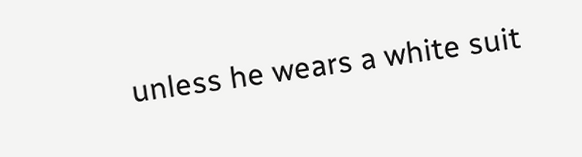unless he wears a white suit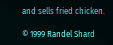and sells fried chicken.

© 1999 Randel Shard